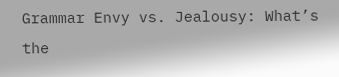Grammar Envy vs. Jealousy: What’s the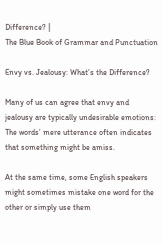Difference? |
The Blue Book of Grammar and Punctuation

Envy vs. Jealousy: What’s the Difference?

Many of us can agree that envy and jealousy are typically undesirable emotions: The words’ mere utterance often indicates that something might be amiss.

At the same time, some English speakers might sometimes mistake one word for the other or simply use them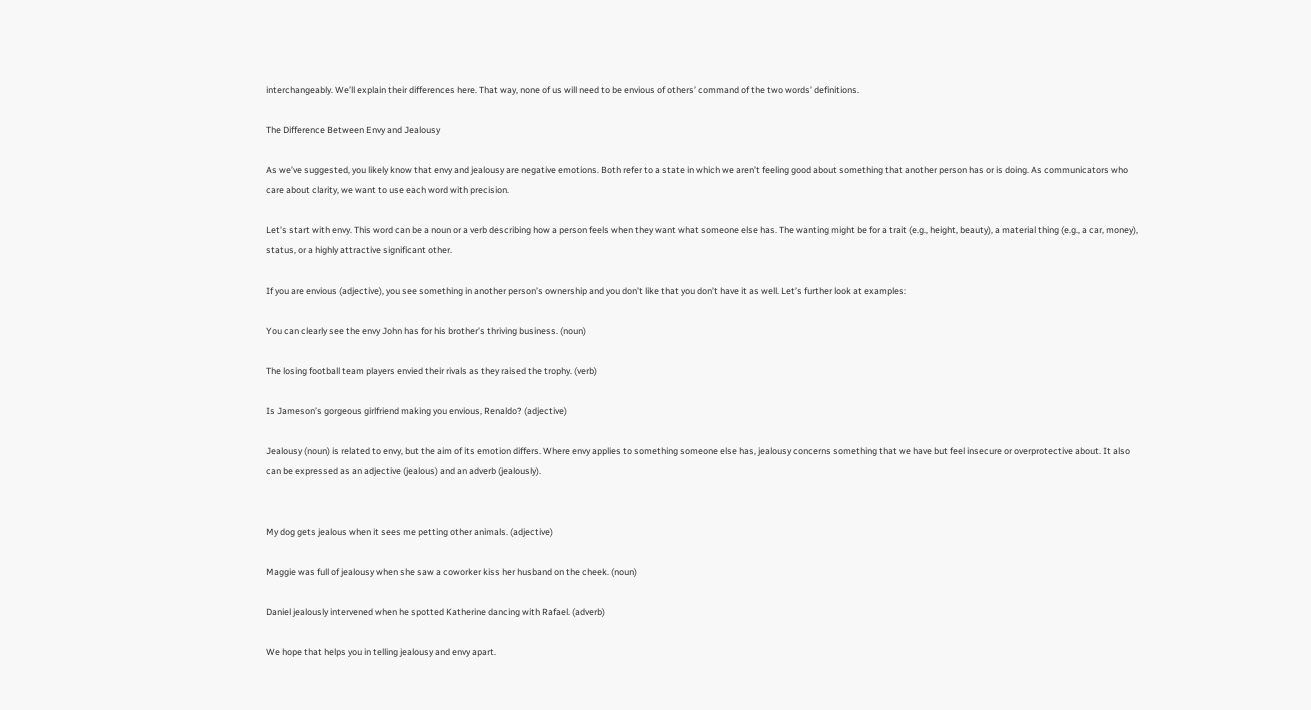interchangeably. We’ll explain their differences here. That way, none of us will need to be envious of others’ command of the two words’ definitions.

The Difference Between Envy and Jealousy

As we’ve suggested, you likely know that envy and jealousy are negative emotions. Both refer to a state in which we aren’t feeling good about something that another person has or is doing. As communicators who care about clarity, we want to use each word with precision.

Let’s start with envy. This word can be a noun or a verb describing how a person feels when they want what someone else has. The wanting might be for a trait (e.g., height, beauty), a material thing (e.g., a car, money), status, or a highly attractive significant other.

If you are envious (adjective), you see something in another person’s ownership and you don’t like that you don’t have it as well. Let’s further look at examples:

You can clearly see the envy John has for his brother’s thriving business. (noun)

The losing football team players envied their rivals as they raised the trophy. (verb)

Is Jameson’s gorgeous girlfriend making you envious, Renaldo? (adjective)

Jealousy (noun) is related to envy, but the aim of its emotion differs. Where envy applies to something someone else has, jealousy concerns something that we have but feel insecure or overprotective about. It also can be expressed as an adjective (jealous) and an adverb (jealously).


My dog gets jealous when it sees me petting other animals. (adjective)

Maggie was full of jealousy when she saw a coworker kiss her husband on the cheek. (noun)

Daniel jealously intervened when he spotted Katherine dancing with Rafael. (adverb)

We hope that helps you in telling jealousy and envy apart.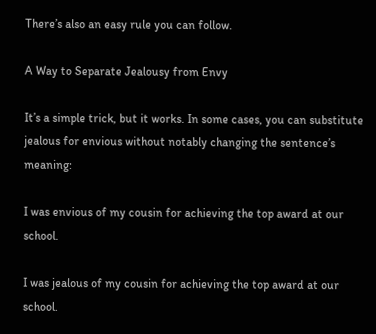There’s also an easy rule you can follow.

A Way to Separate Jealousy from Envy

It’s a simple trick, but it works. In some cases, you can substitute jealous for envious without notably changing the sentence’s meaning:

I was envious of my cousin for achieving the top award at our school.

I was jealous of my cousin for achieving the top award at our school.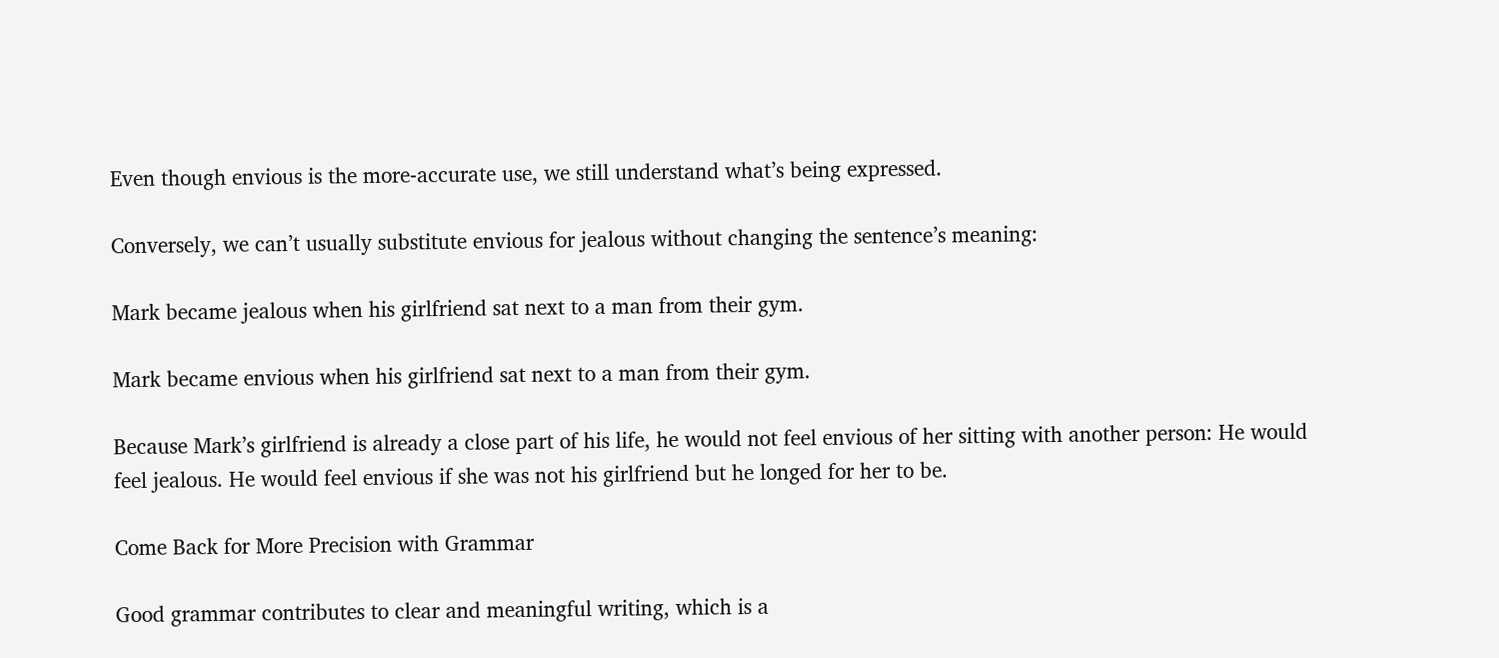Even though envious is the more-accurate use, we still understand what’s being expressed.

Conversely, we can’t usually substitute envious for jealous without changing the sentence’s meaning:

Mark became jealous when his girlfriend sat next to a man from their gym.

Mark became envious when his girlfriend sat next to a man from their gym.

Because Mark’s girlfriend is already a close part of his life, he would not feel envious of her sitting with another person: He would feel jealous. He would feel envious if she was not his girlfriend but he longed for her to be.

Come Back for More Precision with Grammar

Good grammar contributes to clear and meaningful writing, which is a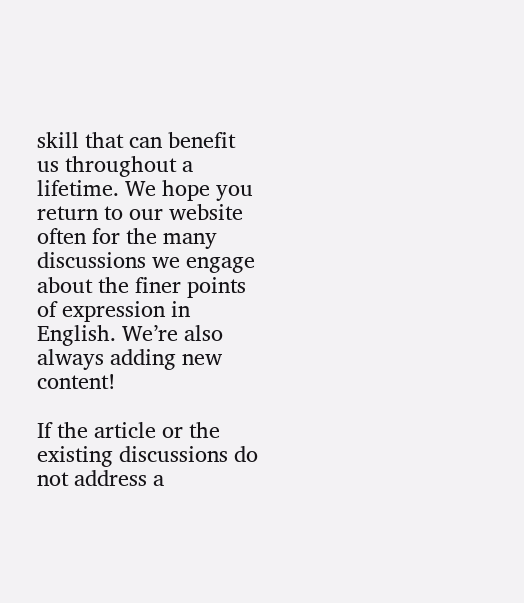skill that can benefit us throughout a lifetime. We hope you return to our website often for the many discussions we engage about the finer points of expression in English. We’re also always adding new content!

If the article or the existing discussions do not address a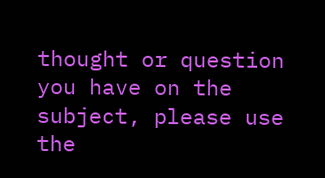thought or question you have on the subject, please use the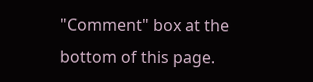"Comment" box at the bottom of this page.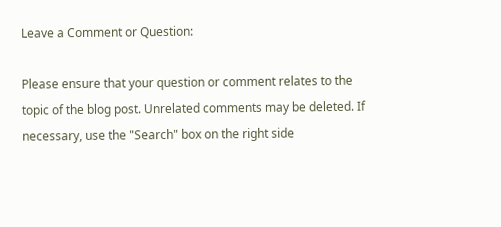Leave a Comment or Question:

Please ensure that your question or comment relates to the topic of the blog post. Unrelated comments may be deleted. If necessary, use the "Search" box on the right side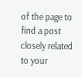of the page to find a post closely related to your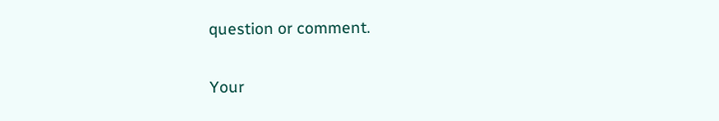question or comment.

Your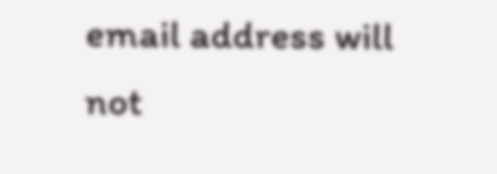email address will not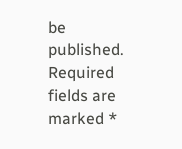be published. Required fields are marked *